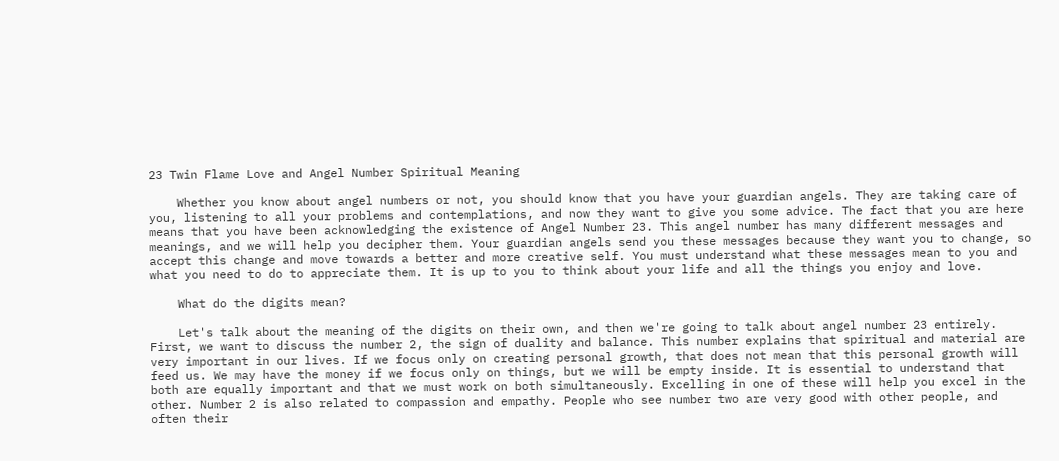23 Twin Flame Love and Angel Number Spiritual Meaning

    Whether you know about angel numbers or not, you should know that you have your guardian angels. They are taking care of you, listening to all your problems and contemplations, and now they want to give you some advice. The fact that you are here means that you have been acknowledging the existence of Angel Number 23. This angel number has many different messages and meanings, and we will help you decipher them. Your guardian angels send you these messages because they want you to change, so accept this change and move towards a better and more creative self. You must understand what these messages mean to you and what you need to do to appreciate them. It is up to you to think about your life and all the things you enjoy and love.

    What do the digits mean?

    Let's talk about the meaning of the digits on their own, and then we're going to talk about angel number 23 entirely. First, we want to discuss the number 2, the sign of duality and balance. This number explains that spiritual and material are very important in our lives. If we focus only on creating personal growth, that does not mean that this personal growth will feed us. We may have the money if we focus only on things, but we will be empty inside. It is essential to understand that both are equally important and that we must work on both simultaneously. Excelling in one of these will help you excel in the other. Number 2 is also related to compassion and empathy. People who see number two are very good with other people, and often their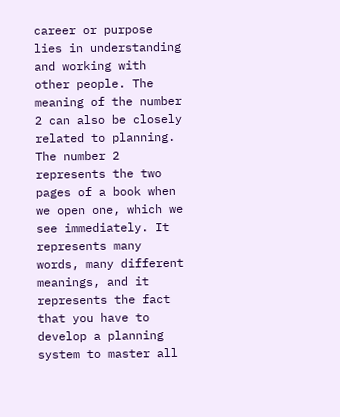career or purpose lies in understanding and working with other people. The meaning of the number 2 can also be closely related to planning. The number 2 represents the two pages of a book when we open one, which we see immediately. It represents many words, many different meanings, and it represents the fact that you have to develop a planning system to master all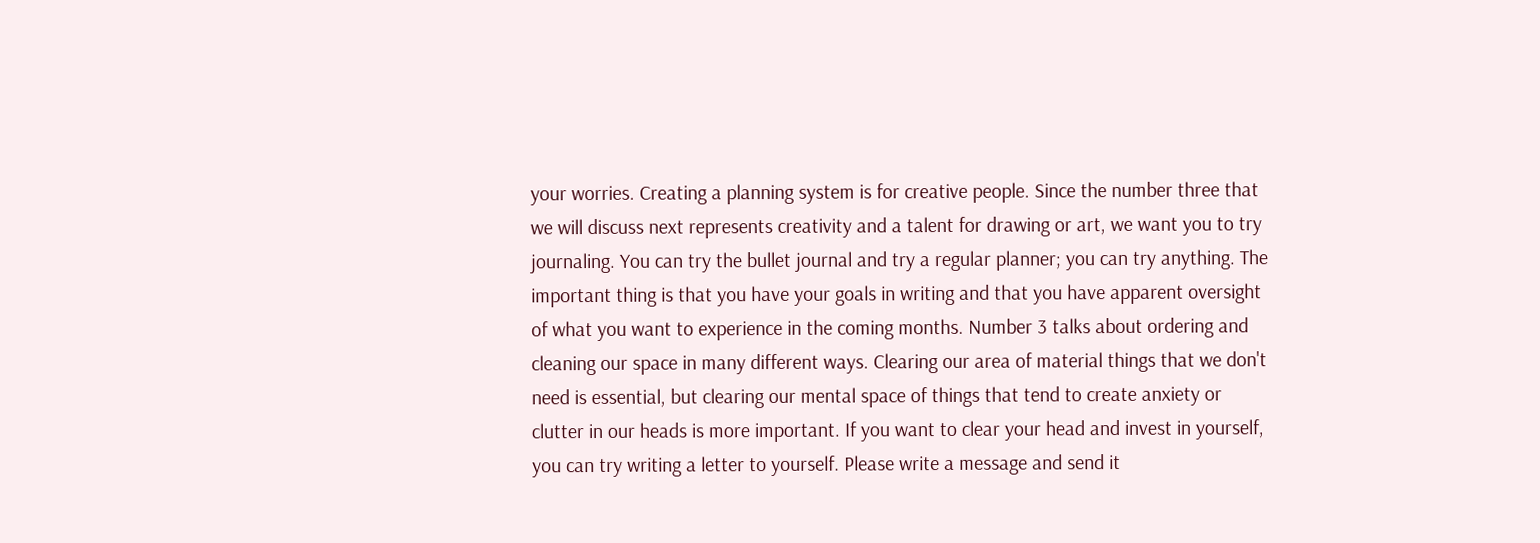your worries. Creating a planning system is for creative people. Since the number three that we will discuss next represents creativity and a talent for drawing or art, we want you to try journaling. You can try the bullet journal and try a regular planner; you can try anything. The important thing is that you have your goals in writing and that you have apparent oversight of what you want to experience in the coming months. Number 3 talks about ordering and cleaning our space in many different ways. Clearing our area of material things that we don't need is essential, but clearing our mental space of things that tend to create anxiety or clutter in our heads is more important. If you want to clear your head and invest in yourself, you can try writing a letter to yourself. Please write a message and send it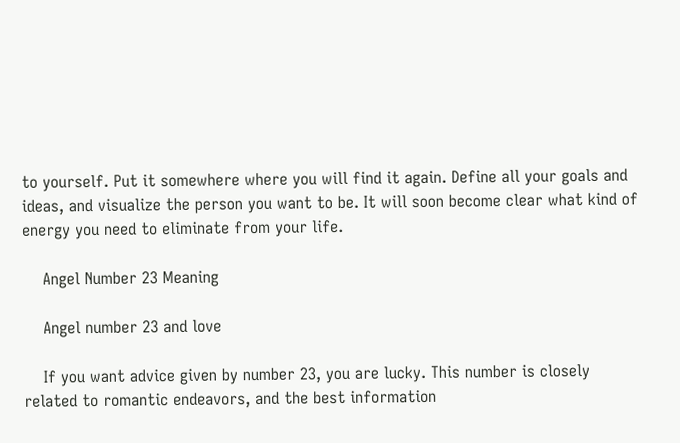to yourself. Put it somewhere where you will find it again. Define all your goals and ideas, and visualize the person you want to be. It will soon become clear what kind of energy you need to eliminate from your life.

    Angel Number 23 Meaning

    Angel number 23 and love

    If you want advice given by number 23, you are lucky. This number is closely related to romantic endeavors, and the best information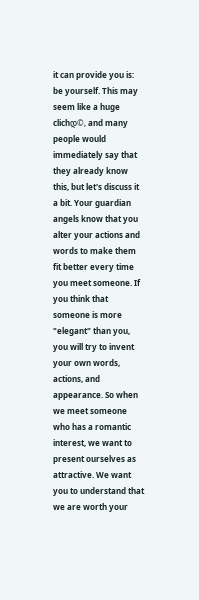it can provide you is: be yourself. This may seem like a huge clichდ©, and many people would immediately say that they already know this, but let's discuss it a bit. Your guardian angels know that you alter your actions and words to make them fit better every time you meet someone. If you think that someone is more "elegant" than you, you will try to invent your own words, actions, and appearance. So when we meet someone who has a romantic interest, we want to present ourselves as attractive. We want you to understand that we are worth your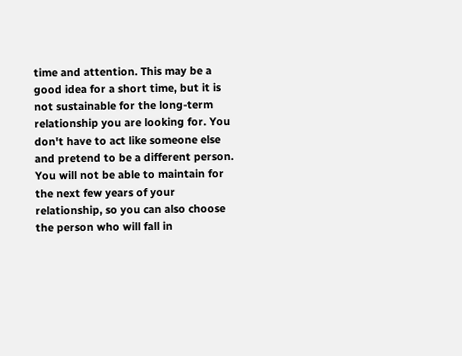time and attention. This may be a good idea for a short time, but it is not sustainable for the long-term relationship you are looking for. You don't have to act like someone else and pretend to be a different person. You will not be able to maintain for the next few years of your relationship, so you can also choose the person who will fall in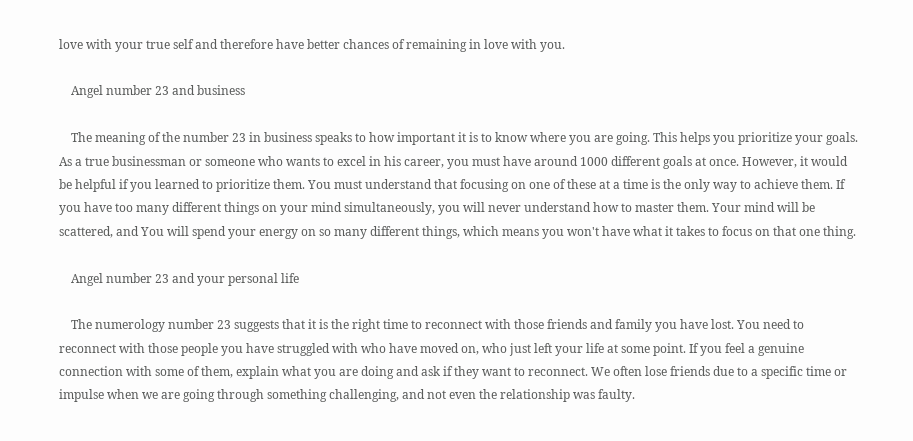love with your true self and therefore have better chances of remaining in love with you.

    Angel number 23 and business

    The meaning of the number 23 in business speaks to how important it is to know where you are going. This helps you prioritize your goals. As a true businessman or someone who wants to excel in his career, you must have around 1000 different goals at once. However, it would be helpful if you learned to prioritize them. You must understand that focusing on one of these at a time is the only way to achieve them. If you have too many different things on your mind simultaneously, you will never understand how to master them. Your mind will be scattered, and You will spend your energy on so many different things, which means you won't have what it takes to focus on that one thing.

    Angel number 23 and your personal life

    The numerology number 23 suggests that it is the right time to reconnect with those friends and family you have lost. You need to reconnect with those people you have struggled with who have moved on, who just left your life at some point. If you feel a genuine connection with some of them, explain what you are doing and ask if they want to reconnect. We often lose friends due to a specific time or impulse when we are going through something challenging, and not even the relationship was faulty.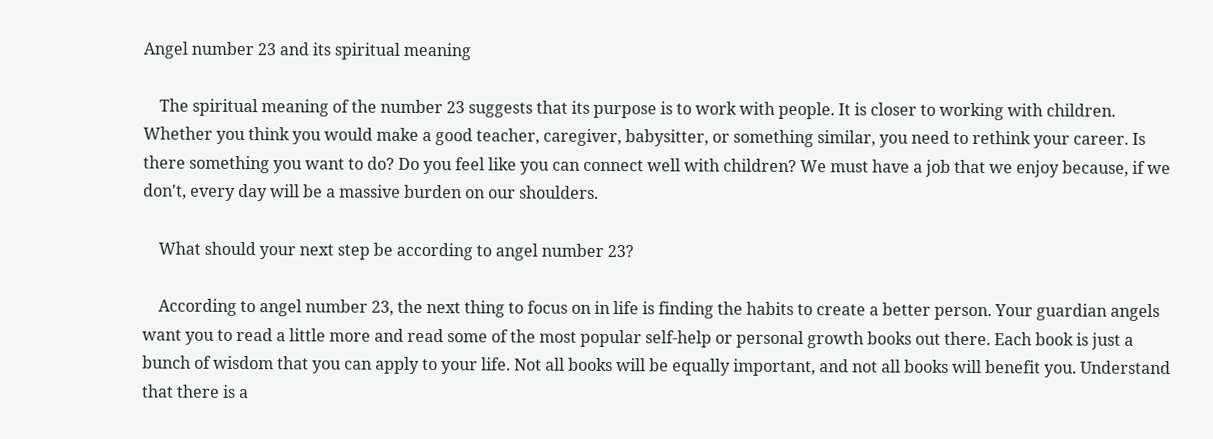Angel number 23 and its spiritual meaning

    The spiritual meaning of the number 23 suggests that its purpose is to work with people. It is closer to working with children. Whether you think you would make a good teacher, caregiver, babysitter, or something similar, you need to rethink your career. Is there something you want to do? Do you feel like you can connect well with children? We must have a job that we enjoy because, if we don't, every day will be a massive burden on our shoulders.

    What should your next step be according to angel number 23?

    According to angel number 23, the next thing to focus on in life is finding the habits to create a better person. Your guardian angels want you to read a little more and read some of the most popular self-help or personal growth books out there. Each book is just a bunch of wisdom that you can apply to your life. Not all books will be equally important, and not all books will benefit you. Understand that there is a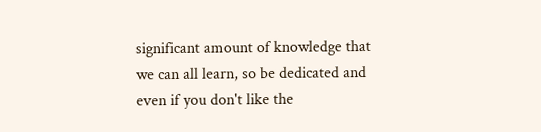significant amount of knowledge that we can all learn, so be dedicated and even if you don't like the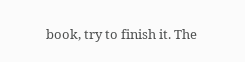book, try to finish it. The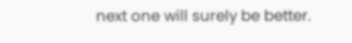next one will surely be better.